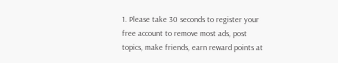1. Please take 30 seconds to register your free account to remove most ads, post topics, make friends, earn reward points at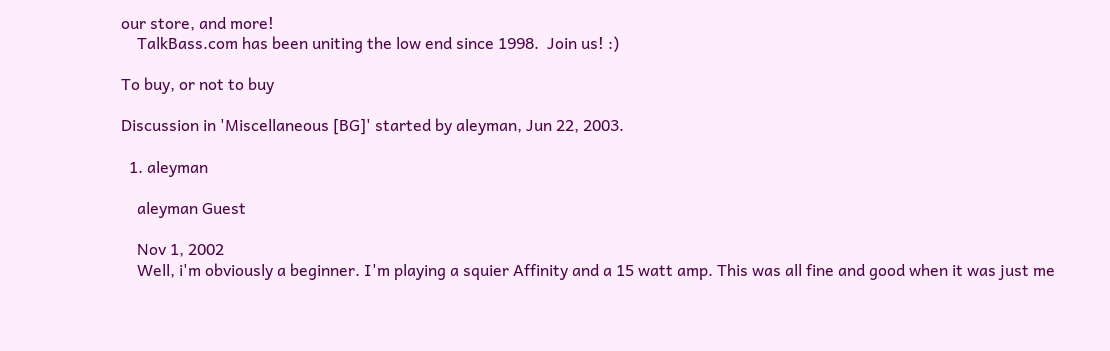our store, and more!
    TalkBass.com has been uniting the low end since 1998.  Join us! :)

To buy, or not to buy

Discussion in 'Miscellaneous [BG]' started by aleyman, Jun 22, 2003.

  1. aleyman

    aleyman Guest

    Nov 1, 2002
    Well, i'm obviously a beginner. I'm playing a squier Affinity and a 15 watt amp. This was all fine and good when it was just me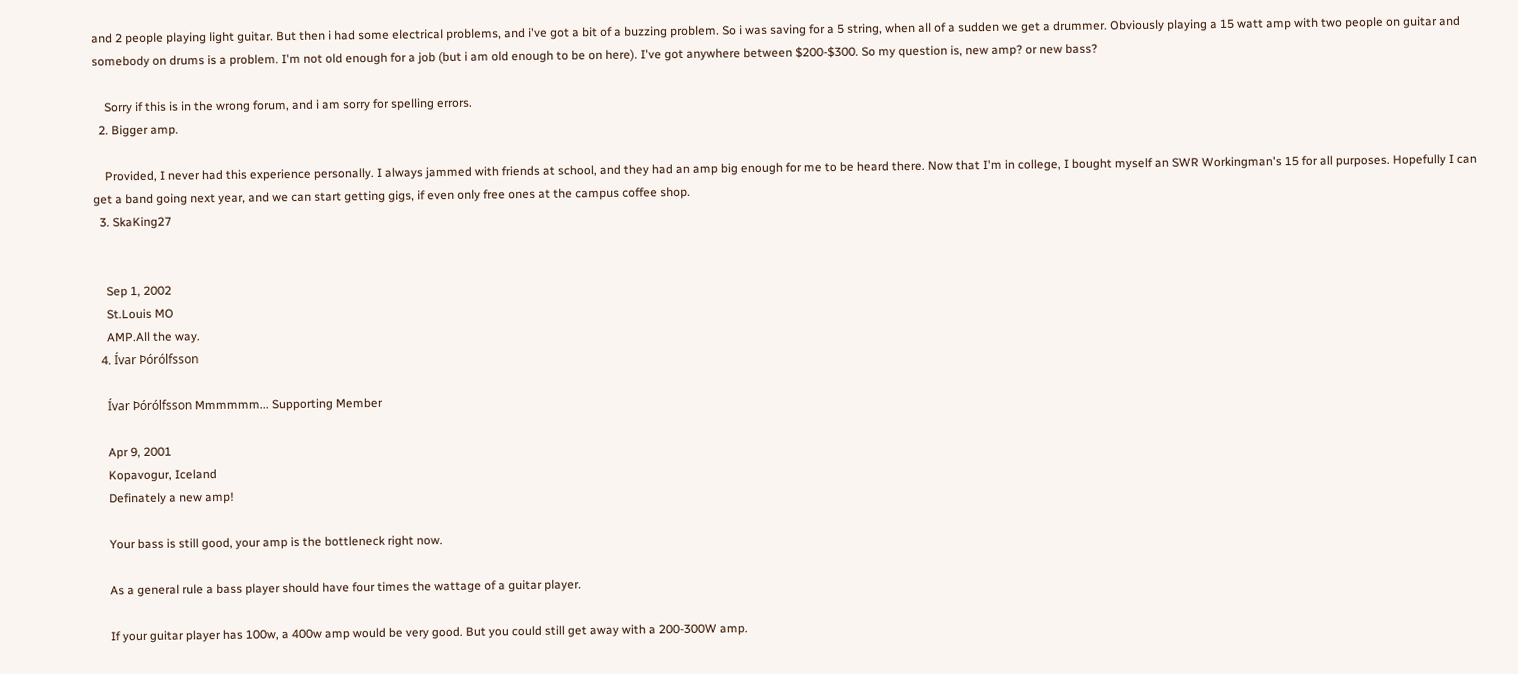and 2 people playing light guitar. But then i had some electrical problems, and i've got a bit of a buzzing problem. So i was saving for a 5 string, when all of a sudden we get a drummer. Obviously playing a 15 watt amp with two people on guitar and somebody on drums is a problem. I'm not old enough for a job (but i am old enough to be on here). I've got anywhere between $200-$300. So my question is, new amp? or new bass?

    Sorry if this is in the wrong forum, and i am sorry for spelling errors.
  2. Bigger amp.

    Provided, I never had this experience personally. I always jammed with friends at school, and they had an amp big enough for me to be heard there. Now that I'm in college, I bought myself an SWR Workingman's 15 for all purposes. Hopefully I can get a band going next year, and we can start getting gigs, if even only free ones at the campus coffee shop.
  3. SkaKing27


    Sep 1, 2002
    St.Louis MO
    AMP.All the way.
  4. Ívar Þórólfsson

    Ívar Þórólfsson Mmmmmm... Supporting Member

    Apr 9, 2001
    Kopavogur, Iceland
    Definately a new amp!

    Your bass is still good, your amp is the bottleneck right now.

    As a general rule a bass player should have four times the wattage of a guitar player.

    If your guitar player has 100w, a 400w amp would be very good. But you could still get away with a 200-300W amp.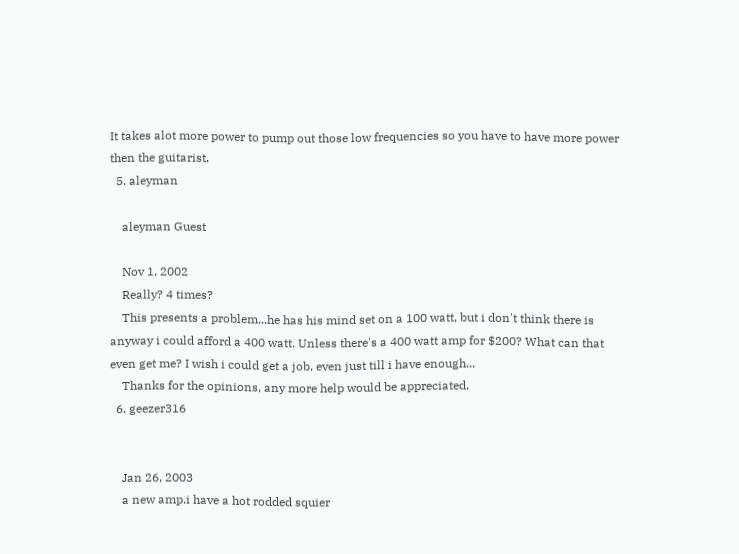It takes alot more power to pump out those low frequencies so you have to have more power then the guitarist.
  5. aleyman

    aleyman Guest

    Nov 1, 2002
    Really? 4 times?
    This presents a problem...he has his mind set on a 100 watt, but i don't think there is anyway i could afford a 400 watt. Unless there's a 400 watt amp for $200? What can that even get me? I wish i could get a job, even just till i have enough...
    Thanks for the opinions, any more help would be appreciated.
  6. geezer316


    Jan 26, 2003
    a new amp.i have a hot rodded squier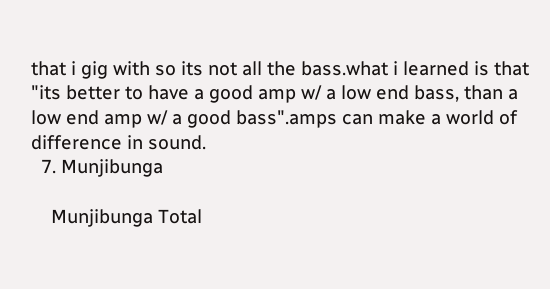that i gig with so its not all the bass.what i learned is that "its better to have a good amp w/ a low end bass, than a low end amp w/ a good bass".amps can make a world of difference in sound.
  7. Munjibunga

    Munjibunga Total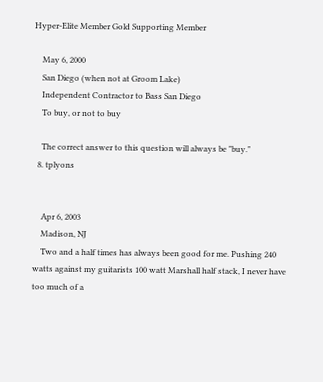Hyper-Elite Member Gold Supporting Member

    May 6, 2000
    San Diego (when not at Groom Lake)
    Independent Contractor to Bass San Diego
    To buy, or not to buy

    The correct answer to this question will always be "buy."
  8. tplyons


    Apr 6, 2003
    Madison, NJ
    Two and a half times has always been good for me. Pushing 240 watts against my guitarists 100 watt Marshall half stack, I never have too much of a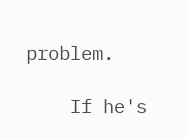problem.

    If he's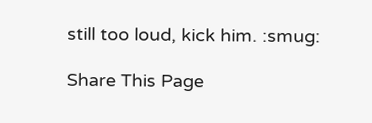still too loud, kick him. :smug:

Share This Page